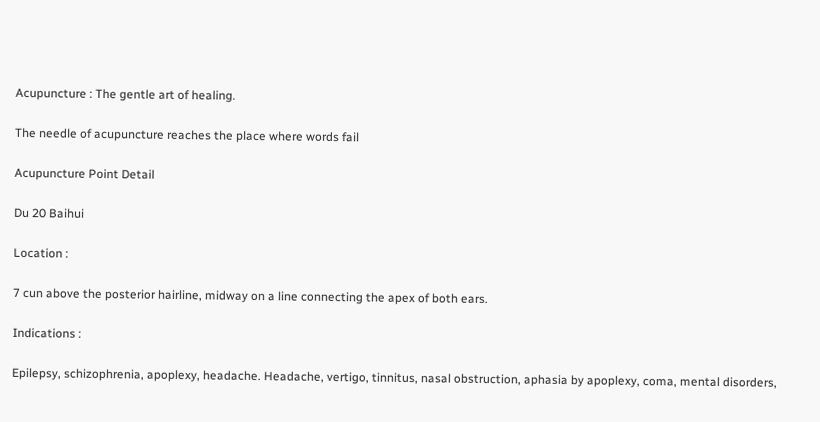Acupuncture : The gentle art of healing.

The needle of acupuncture reaches the place where words fail

Acupuncture Point Detail

Du 20 Baihui

Location :

7 cun above the posterior hairline, midway on a line connecting the apex of both ears.

Indications :

Epilepsy, schizophrenia, apoplexy, headache. Headache, vertigo, tinnitus, nasal obstruction, aphasia by apoplexy, coma, mental disorders,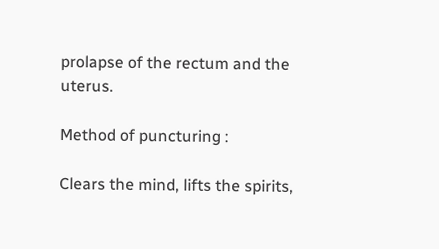prolapse of the rectum and the uterus.

Method of puncturing :

Clears the mind, lifts the spirits,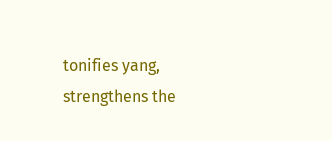tonifies yang, strengthens the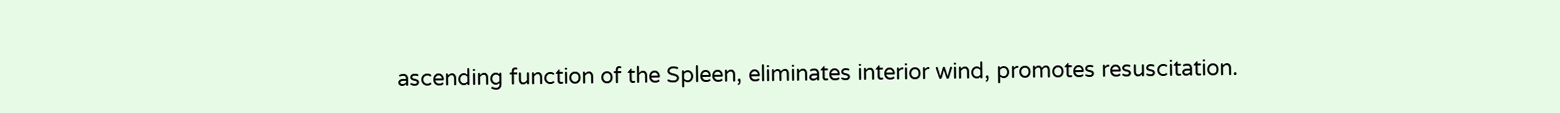ascending function of the Spleen, eliminates interior wind, promotes resuscitation.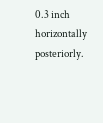0.3 inch horizontally posteriorly.